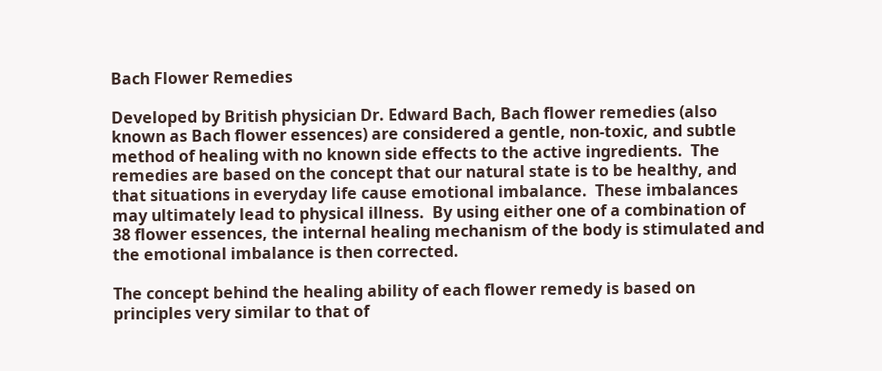Bach Flower Remedies

Developed by British physician Dr. Edward Bach, Bach flower remedies (also known as Bach flower essences) are considered a gentle, non-toxic, and subtle method of healing with no known side effects to the active ingredients.  The remedies are based on the concept that our natural state is to be healthy, and that situations in everyday life cause emotional imbalance.  These imbalances may ultimately lead to physical illness.  By using either one of a combination of 38 flower essences, the internal healing mechanism of the body is stimulated and the emotional imbalance is then corrected.

The concept behind the healing ability of each flower remedy is based on principles very similar to that of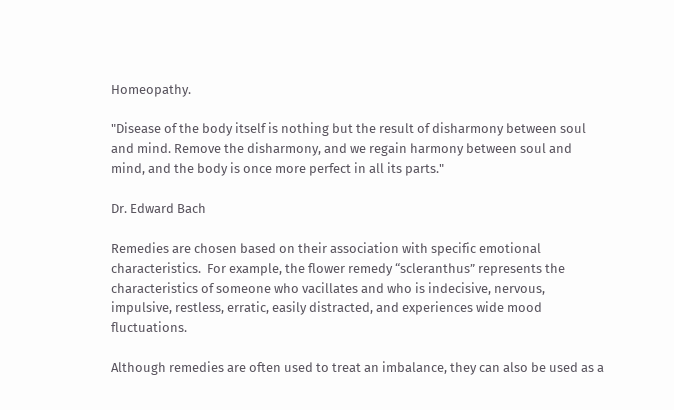Homeopathy.

"Disease of the body itself is nothing but the result of disharmony between soul and mind. Remove the disharmony, and we regain harmony between soul and mind, and the body is once more perfect in all its parts."

Dr. Edward Bach

Remedies are chosen based on their association with specific emotional characteristics.  For example, the flower remedy “scleranthus” represents the characteristics of someone who vacillates and who is indecisive, nervous, impulsive, restless, erratic, easily distracted, and experiences wide mood fluctuations.

Although remedies are often used to treat an imbalance, they can also be used as a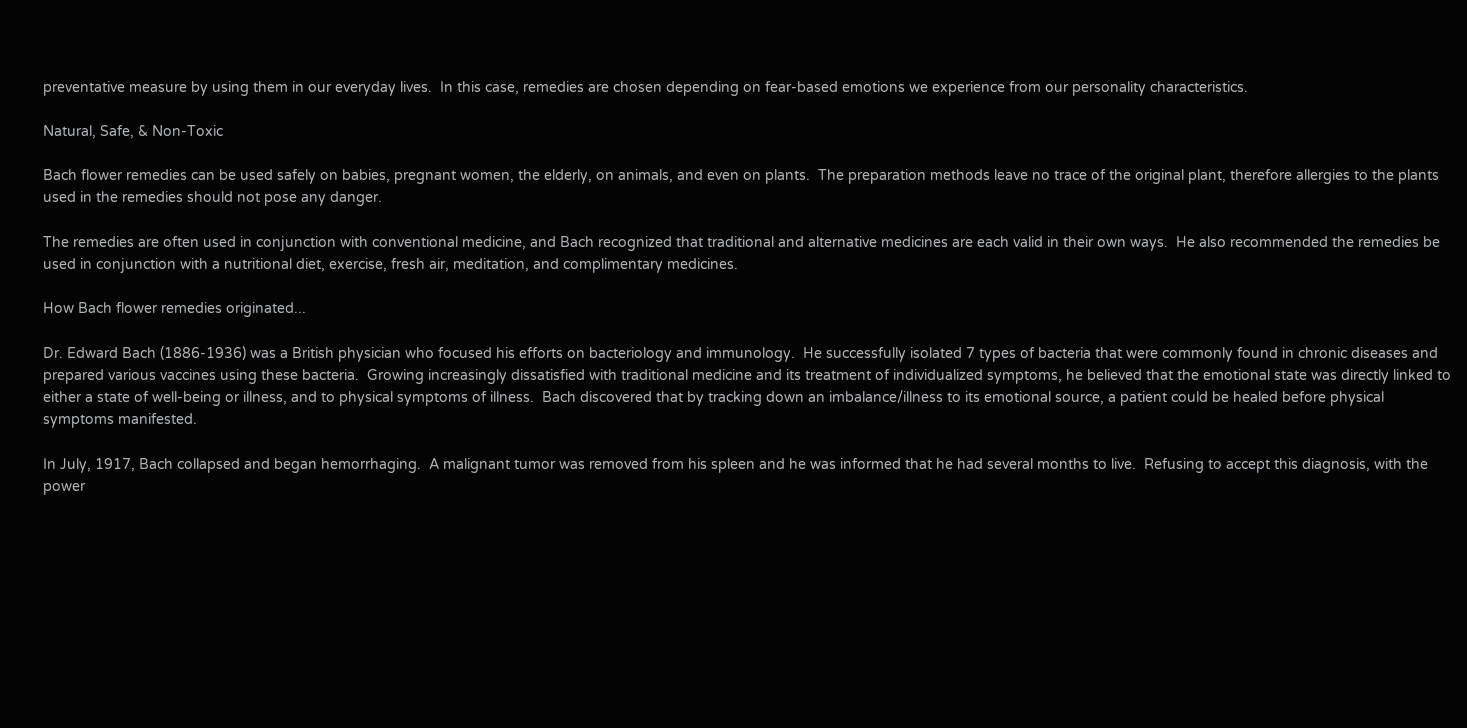preventative measure by using them in our everyday lives.  In this case, remedies are chosen depending on fear-based emotions we experience from our personality characteristics.

Natural, Safe, & Non-Toxic

Bach flower remedies can be used safely on babies, pregnant women, the elderly, on animals, and even on plants.  The preparation methods leave no trace of the original plant, therefore allergies to the plants used in the remedies should not pose any danger.

The remedies are often used in conjunction with conventional medicine, and Bach recognized that traditional and alternative medicines are each valid in their own ways.  He also recommended the remedies be used in conjunction with a nutritional diet, exercise, fresh air, meditation, and complimentary medicines.

How Bach flower remedies originated...

Dr. Edward Bach (1886-1936) was a British physician who focused his efforts on bacteriology and immunology.  He successfully isolated 7 types of bacteria that were commonly found in chronic diseases and prepared various vaccines using these bacteria.  Growing increasingly dissatisfied with traditional medicine and its treatment of individualized symptoms, he believed that the emotional state was directly linked to either a state of well-being or illness, and to physical symptoms of illness.  Bach discovered that by tracking down an imbalance/illness to its emotional source, a patient could be healed before physical symptoms manifested.

In July, 1917, Bach collapsed and began hemorrhaging.  A malignant tumor was removed from his spleen and he was informed that he had several months to live.  Refusing to accept this diagnosis, with the power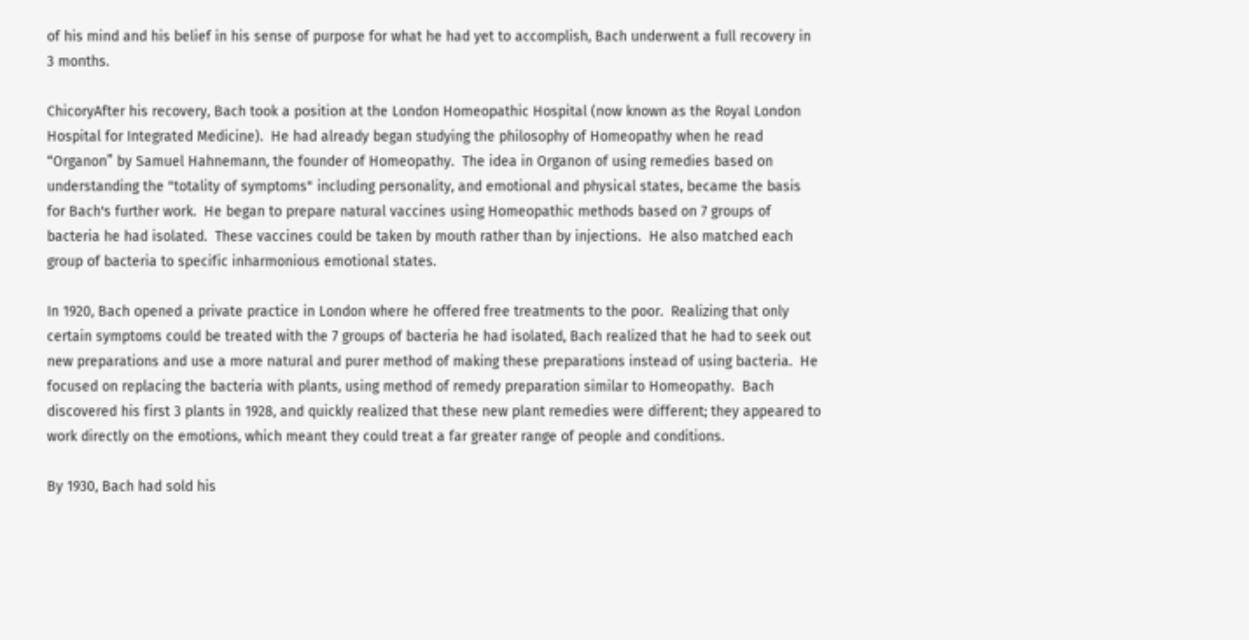of his mind and his belief in his sense of purpose for what he had yet to accomplish, Bach underwent a full recovery in 3 months.

ChicoryAfter his recovery, Bach took a position at the London Homeopathic Hospital (now known as the Royal London Hospital for Integrated Medicine).  He had already began studying the philosophy of Homeopathy when he read “Organon” by Samuel Hahnemann, the founder of Homeopathy.  The idea in Organon of using remedies based on understanding the "totality of symptoms" including personality, and emotional and physical states, became the basis for Bach's further work.  He began to prepare natural vaccines using Homeopathic methods based on 7 groups of bacteria he had isolated.  These vaccines could be taken by mouth rather than by injections.  He also matched each group of bacteria to specific inharmonious emotional states.

In 1920, Bach opened a private practice in London where he offered free treatments to the poor.  Realizing that only certain symptoms could be treated with the 7 groups of bacteria he had isolated, Bach realized that he had to seek out new preparations and use a more natural and purer method of making these preparations instead of using bacteria.  He focused on replacing the bacteria with plants, using method of remedy preparation similar to Homeopathy.  Bach discovered his first 3 plants in 1928, and quickly realized that these new plant remedies were different; they appeared to work directly on the emotions, which meant they could treat a far greater range of people and conditions.

By 1930, Bach had sold his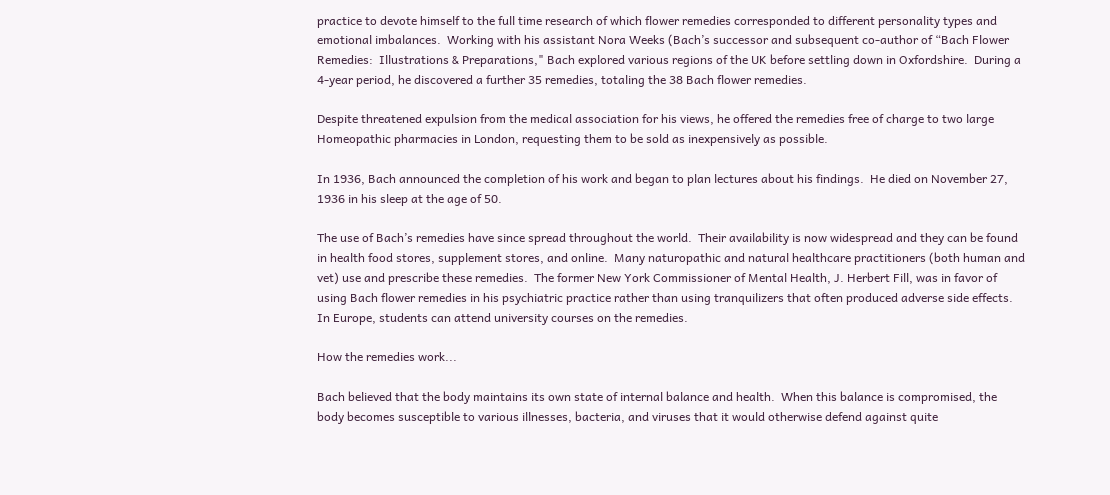practice to devote himself to the full time research of which flower remedies corresponded to different personality types and emotional imbalances.  Working with his assistant Nora Weeks (Bach’s successor and subsequent co-author of “Bach Flower Remedies:  Illustrations & Preparations," Bach explored various regions of the UK before settling down in Oxfordshire.  During a 4-year period, he discovered a further 35 remedies, totaling the 38 Bach flower remedies.

Despite threatened expulsion from the medical association for his views, he offered the remedies free of charge to two large Homeopathic pharmacies in London, requesting them to be sold as inexpensively as possible.

In 1936, Bach announced the completion of his work and began to plan lectures about his findings.  He died on November 27, 1936 in his sleep at the age of 50.

The use of Bach’s remedies have since spread throughout the world.  Their availability is now widespread and they can be found in health food stores, supplement stores, and online.  Many naturopathic and natural healthcare practitioners (both human and vet) use and prescribe these remedies.  The former New York Commissioner of Mental Health, J. Herbert Fill, was in favor of using Bach flower remedies in his psychiatric practice rather than using tranquilizers that often produced adverse side effects.  In Europe, students can attend university courses on the remedies.

How the remedies work...

Bach believed that the body maintains its own state of internal balance and health.  When this balance is compromised, the body becomes susceptible to various illnesses, bacteria, and viruses that it would otherwise defend against quite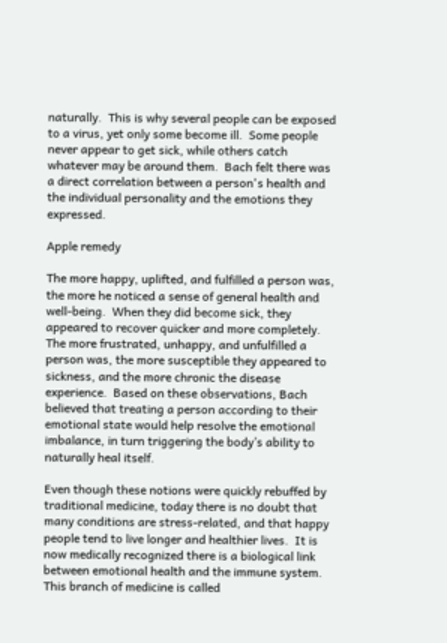naturally.  This is why several people can be exposed to a virus, yet only some become ill.  Some people never appear to get sick, while others catch whatever may be around them.  Bach felt there was a direct correlation between a person's health and the individual personality and the emotions they expressed.

Apple remedy

The more happy, uplifted, and fulfilled a person was, the more he noticed a sense of general health and well-being.  When they did become sick, they appeared to recover quicker and more completely.  The more frustrated, unhappy, and unfulfilled a person was, the more susceptible they appeared to sickness, and the more chronic the disease experience.  Based on these observations, Bach believed that treating a person according to their emotional state would help resolve the emotional imbalance, in turn triggering the body’s ability to naturally heal itself.

Even though these notions were quickly rebuffed by traditional medicine, today there is no doubt that many conditions are stress-related, and that happy people tend to live longer and healthier lives.  It is now medically recognized there is a biological link between emotional health and the immune system.  This branch of medicine is called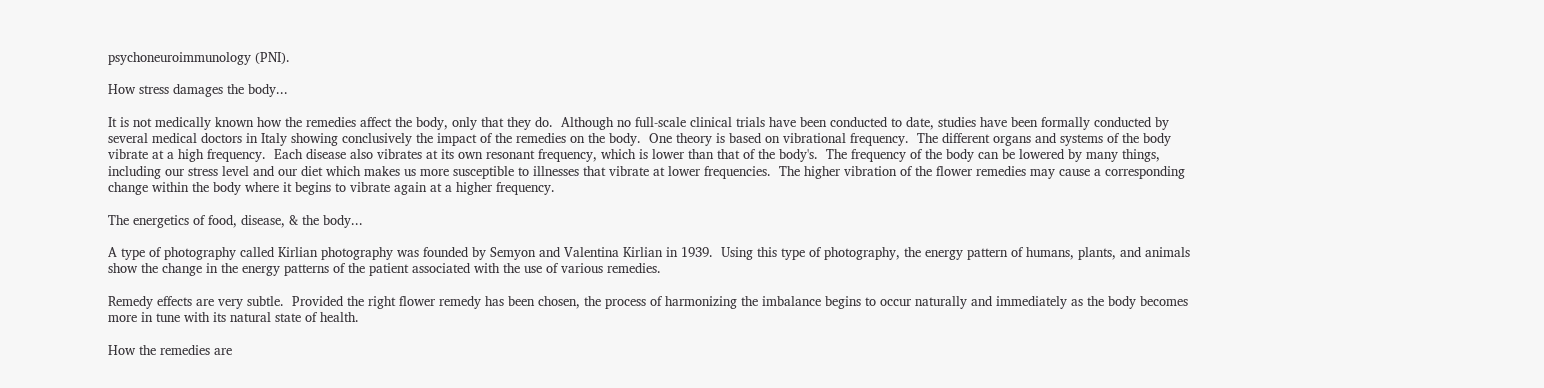psychoneuroimmunology (PNI).

How stress damages the body...

It is not medically known how the remedies affect the body, only that they do.  Although no full-scale clinical trials have been conducted to date, studies have been formally conducted by several medical doctors in Italy showing conclusively the impact of the remedies on the body.  One theory is based on vibrational frequency.  The different organs and systems of the body vibrate at a high frequency.  Each disease also vibrates at its own resonant frequency, which is lower than that of the body's.  The frequency of the body can be lowered by many things, including our stress level and our diet which makes us more susceptible to illnesses that vibrate at lower frequencies.  The higher vibration of the flower remedies may cause a corresponding change within the body where it begins to vibrate again at a higher frequency.

The energetics of food, disease, & the body...

A type of photography called Kirlian photography was founded by Semyon and Valentina Kirlian in 1939.  Using this type of photography, the energy pattern of humans, plants, and animals show the change in the energy patterns of the patient associated with the use of various remedies.

Remedy effects are very subtle.  Provided the right flower remedy has been chosen, the process of harmonizing the imbalance begins to occur naturally and immediately as the body becomes more in tune with its natural state of health.

How the remedies are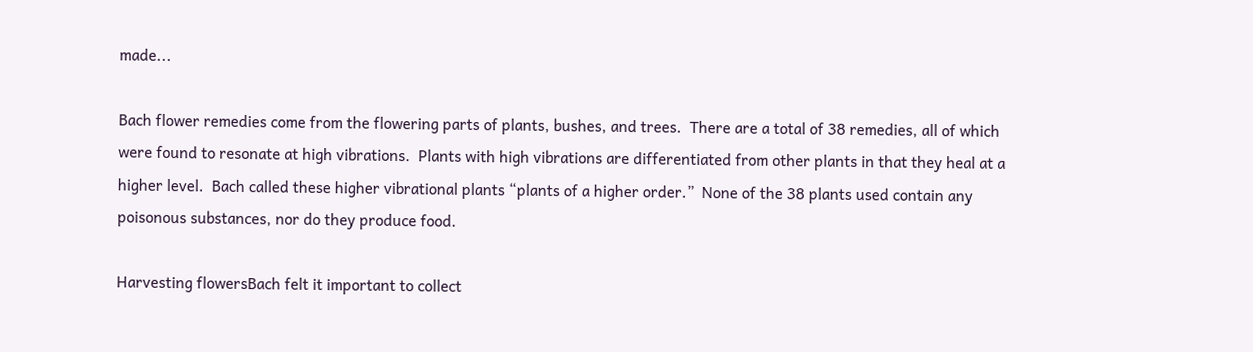made...

Bach flower remedies come from the flowering parts of plants, bushes, and trees.  There are a total of 38 remedies, all of which were found to resonate at high vibrations.  Plants with high vibrations are differentiated from other plants in that they heal at a higher level.  Bach called these higher vibrational plants “plants of a higher order.”  None of the 38 plants used contain any poisonous substances, nor do they produce food.

Harvesting flowersBach felt it important to collect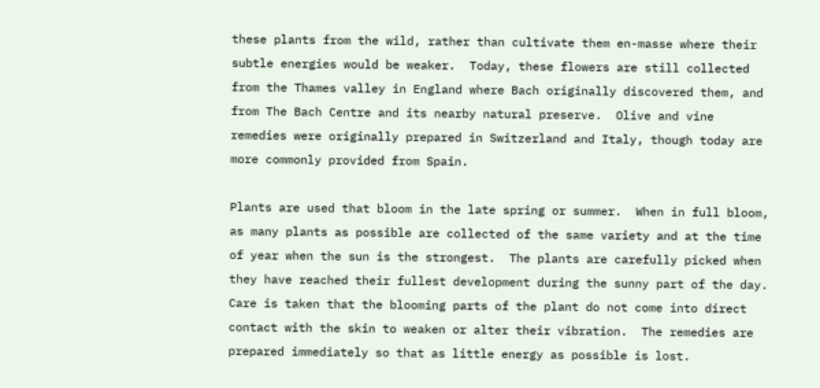these plants from the wild, rather than cultivate them en-masse where their subtle energies would be weaker.  Today, these flowers are still collected from the Thames valley in England where Bach originally discovered them, and from The Bach Centre and its nearby natural preserve.  Olive and vine remedies were originally prepared in Switzerland and Italy, though today are more commonly provided from Spain.

Plants are used that bloom in the late spring or summer.  When in full bloom, as many plants as possible are collected of the same variety and at the time of year when the sun is the strongest.  The plants are carefully picked when they have reached their fullest development during the sunny part of the day.  Care is taken that the blooming parts of the plant do not come into direct contact with the skin to weaken or alter their vibration.  The remedies are prepared immediately so that as little energy as possible is lost.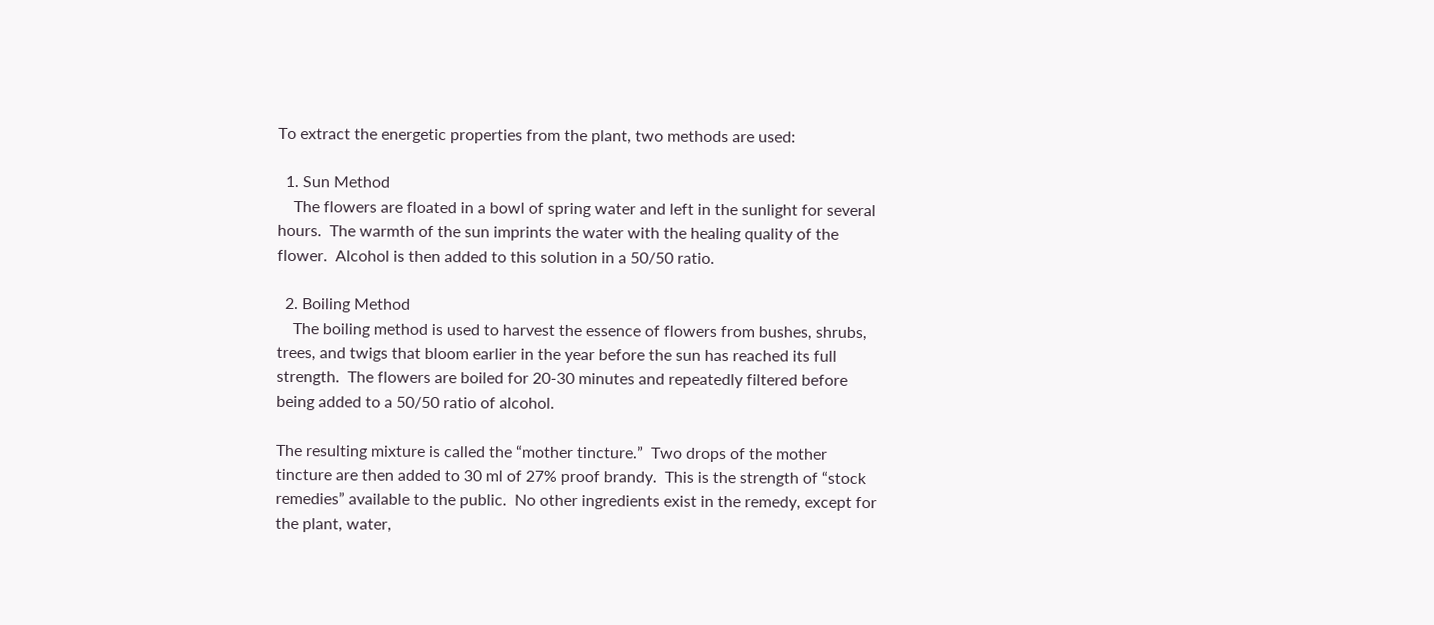To extract the energetic properties from the plant, two methods are used:

  1. Sun Method
    The flowers are floated in a bowl of spring water and left in the sunlight for several hours.  The warmth of the sun imprints the water with the healing quality of the flower.  Alcohol is then added to this solution in a 50/50 ratio.

  2. Boiling Method
    The boiling method is used to harvest the essence of flowers from bushes, shrubs, trees, and twigs that bloom earlier in the year before the sun has reached its full strength.  The flowers are boiled for 20-30 minutes and repeatedly filtered before being added to a 50/50 ratio of alcohol.

The resulting mixture is called the “mother tincture.”  Two drops of the mother tincture are then added to 30 ml of 27% proof brandy.  This is the strength of “stock remedies” available to the public.  No other ingredients exist in the remedy, except for the plant, water,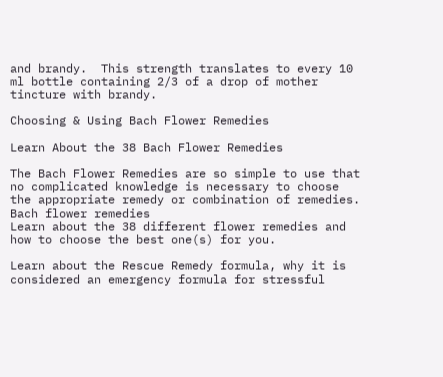and brandy.  This strength translates to every 10 ml bottle containing 2/3 of a drop of mother tincture with brandy.

Choosing & Using Bach Flower Remedies

Learn About the 38 Bach Flower Remedies

The Bach Flower Remedies are so simple to use that no complicated knowledge is necessary to choose the appropriate remedy or combination of remedies.
Bach flower remedies
Learn about the 38 different flower remedies and how to choose the best one(s) for you.

Learn about the Rescue Remedy formula, why it is considered an emergency formula for stressful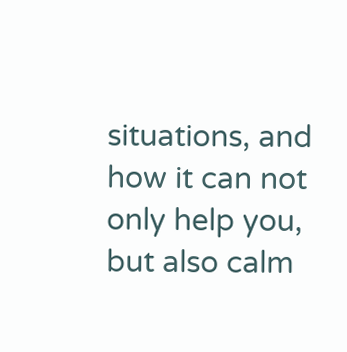situations, and how it can not only help you, but also calm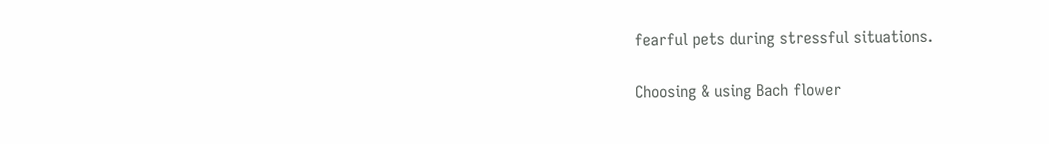fearful pets during stressful situations.

Choosing & using Bach flower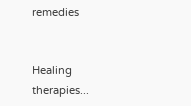remedies


Healing therapies...